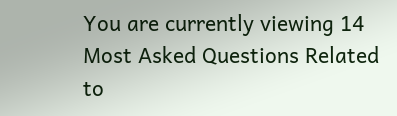You are currently viewing 14 Most Asked Questions Related to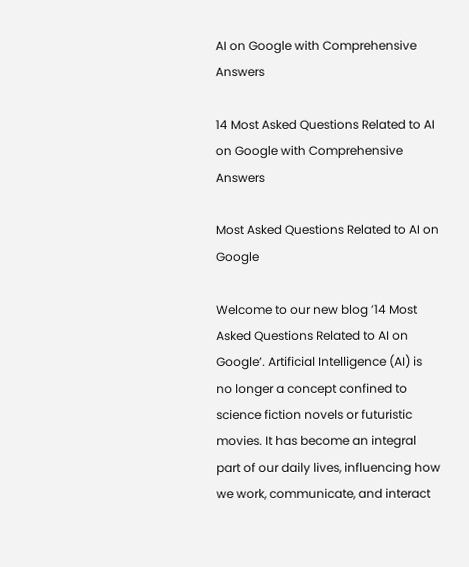AI on Google with Comprehensive Answers

14 Most Asked Questions Related to AI on Google with Comprehensive Answers

Most Asked Questions Related to AI on Google

Welcome to our new blog ’14 Most Asked Questions Related to AI on Google’. Artificial Intelligence (AI) is no longer a concept confined to science fiction novels or futuristic movies. It has become an integral part of our daily lives, influencing how we work, communicate, and interact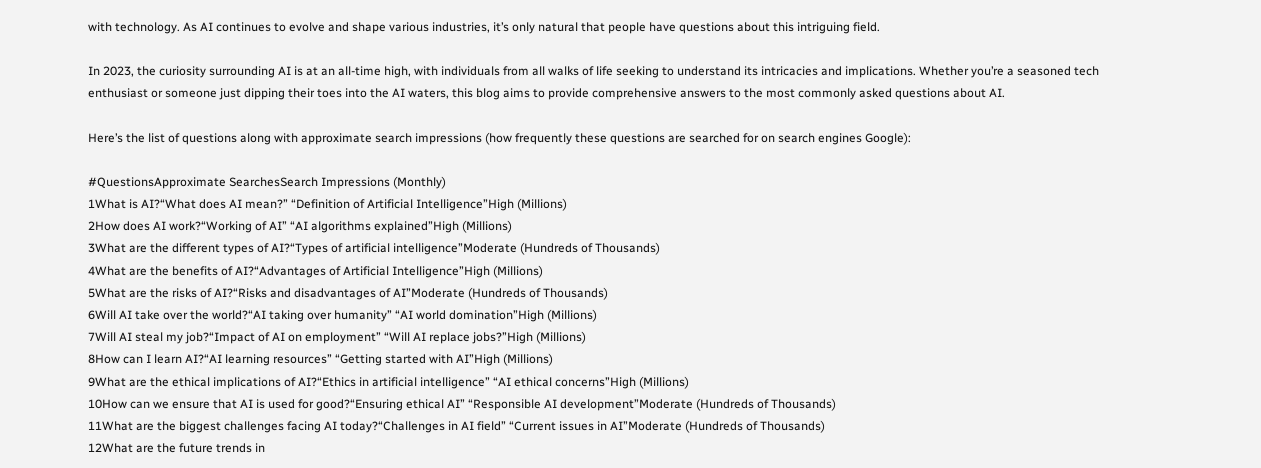with technology. As AI continues to evolve and shape various industries, it’s only natural that people have questions about this intriguing field.

In 2023, the curiosity surrounding AI is at an all-time high, with individuals from all walks of life seeking to understand its intricacies and implications. Whether you’re a seasoned tech enthusiast or someone just dipping their toes into the AI waters, this blog aims to provide comprehensive answers to the most commonly asked questions about AI.

Here’s the list of questions along with approximate search impressions (how frequently these questions are searched for on search engines Google):

#QuestionsApproximate SearchesSearch Impressions (Monthly)
1What is AI?“What does AI mean?” “Definition of Artificial Intelligence”High (Millions)
2How does AI work?“Working of AI” “AI algorithms explained”High (Millions)
3What are the different types of AI?“Types of artificial intelligence”Moderate (Hundreds of Thousands)
4What are the benefits of AI?“Advantages of Artificial Intelligence”High (Millions)
5What are the risks of AI?“Risks and disadvantages of AI”Moderate (Hundreds of Thousands)
6Will AI take over the world?“AI taking over humanity” “AI world domination”High (Millions)
7Will AI steal my job?“Impact of AI on employment” “Will AI replace jobs?”High (Millions)
8How can I learn AI?“AI learning resources” “Getting started with AI”High (Millions)
9What are the ethical implications of AI?“Ethics in artificial intelligence” “AI ethical concerns”High (Millions)
10How can we ensure that AI is used for good?“Ensuring ethical AI” “Responsible AI development”Moderate (Hundreds of Thousands)
11What are the biggest challenges facing AI today?“Challenges in AI field” “Current issues in AI”Moderate (Hundreds of Thousands)
12What are the future trends in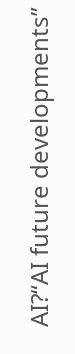AI?“AI future developments”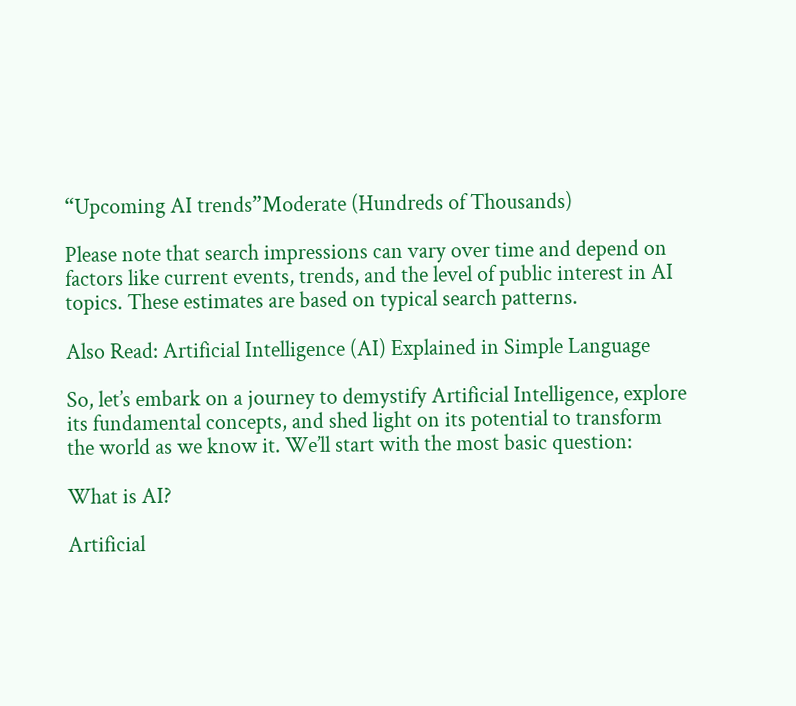“Upcoming AI trends”Moderate (Hundreds of Thousands)

Please note that search impressions can vary over time and depend on factors like current events, trends, and the level of public interest in AI topics. These estimates are based on typical search patterns.

Also Read: Artificial Intelligence (AI) Explained in Simple Language

So, let’s embark on a journey to demystify Artificial Intelligence, explore its fundamental concepts, and shed light on its potential to transform the world as we know it. We’ll start with the most basic question:

What is AI?

Artificial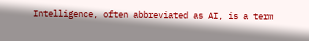Intelligence, often abbreviated as AI, is a term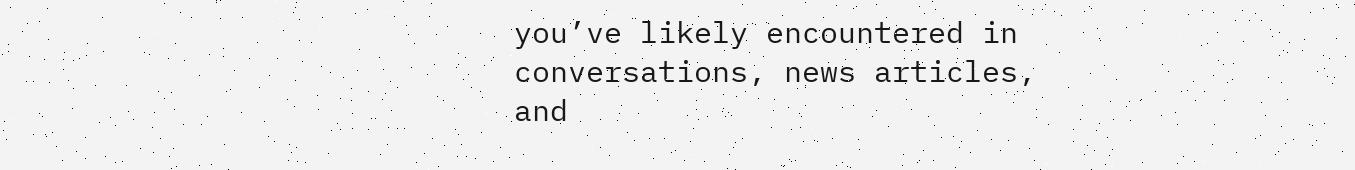you’ve likely encountered in conversations, news articles, and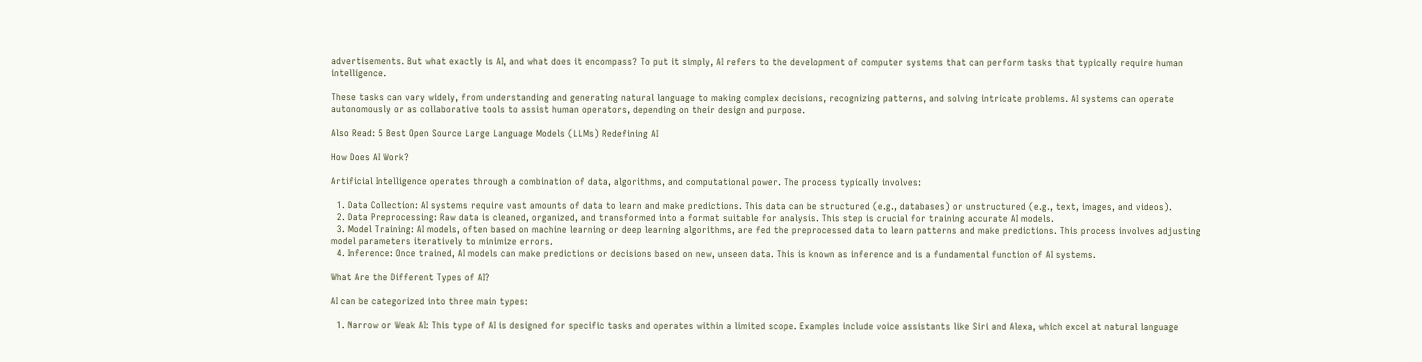advertisements. But what exactly is AI, and what does it encompass? To put it simply, AI refers to the development of computer systems that can perform tasks that typically require human intelligence.

These tasks can vary widely, from understanding and generating natural language to making complex decisions, recognizing patterns, and solving intricate problems. AI systems can operate autonomously or as collaborative tools to assist human operators, depending on their design and purpose.

Also Read: 5 Best Open Source Large Language Models (LLMs) Redefining AI

How Does AI Work?

Artificial Intelligence operates through a combination of data, algorithms, and computational power. The process typically involves:

  1. Data Collection: AI systems require vast amounts of data to learn and make predictions. This data can be structured (e.g., databases) or unstructured (e.g., text, images, and videos).
  2. Data Preprocessing: Raw data is cleaned, organized, and transformed into a format suitable for analysis. This step is crucial for training accurate AI models.
  3. Model Training: AI models, often based on machine learning or deep learning algorithms, are fed the preprocessed data to learn patterns and make predictions. This process involves adjusting model parameters iteratively to minimize errors.
  4. Inference: Once trained, AI models can make predictions or decisions based on new, unseen data. This is known as inference and is a fundamental function of AI systems.

What Are the Different Types of AI?

AI can be categorized into three main types:

  1. Narrow or Weak AI: This type of AI is designed for specific tasks and operates within a limited scope. Examples include voice assistants like Siri and Alexa, which excel at natural language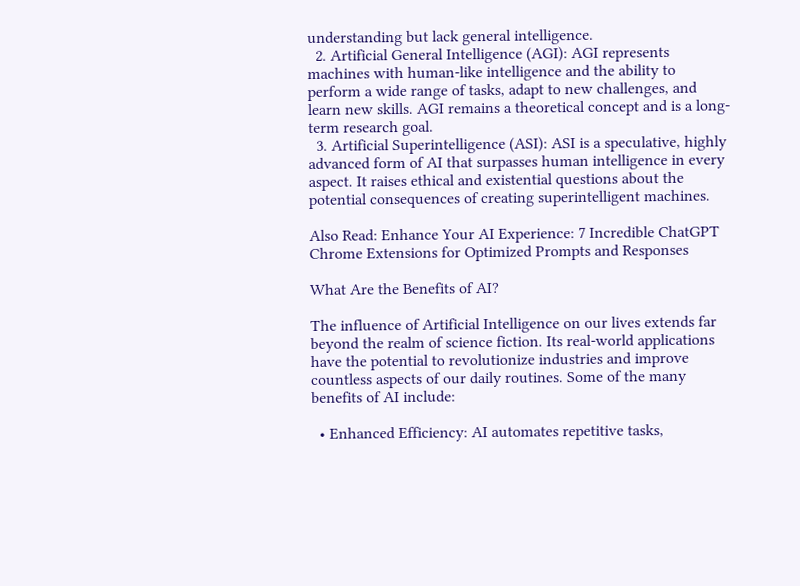understanding but lack general intelligence.
  2. Artificial General Intelligence (AGI): AGI represents machines with human-like intelligence and the ability to perform a wide range of tasks, adapt to new challenges, and learn new skills. AGI remains a theoretical concept and is a long-term research goal.
  3. Artificial Superintelligence (ASI): ASI is a speculative, highly advanced form of AI that surpasses human intelligence in every aspect. It raises ethical and existential questions about the potential consequences of creating superintelligent machines.

Also Read: Enhance Your AI Experience: 7 Incredible ChatGPT Chrome Extensions for Optimized Prompts and Responses

What Are the Benefits of AI?

The influence of Artificial Intelligence on our lives extends far beyond the realm of science fiction. Its real-world applications have the potential to revolutionize industries and improve countless aspects of our daily routines. Some of the many benefits of AI include:

  • Enhanced Efficiency: AI automates repetitive tasks,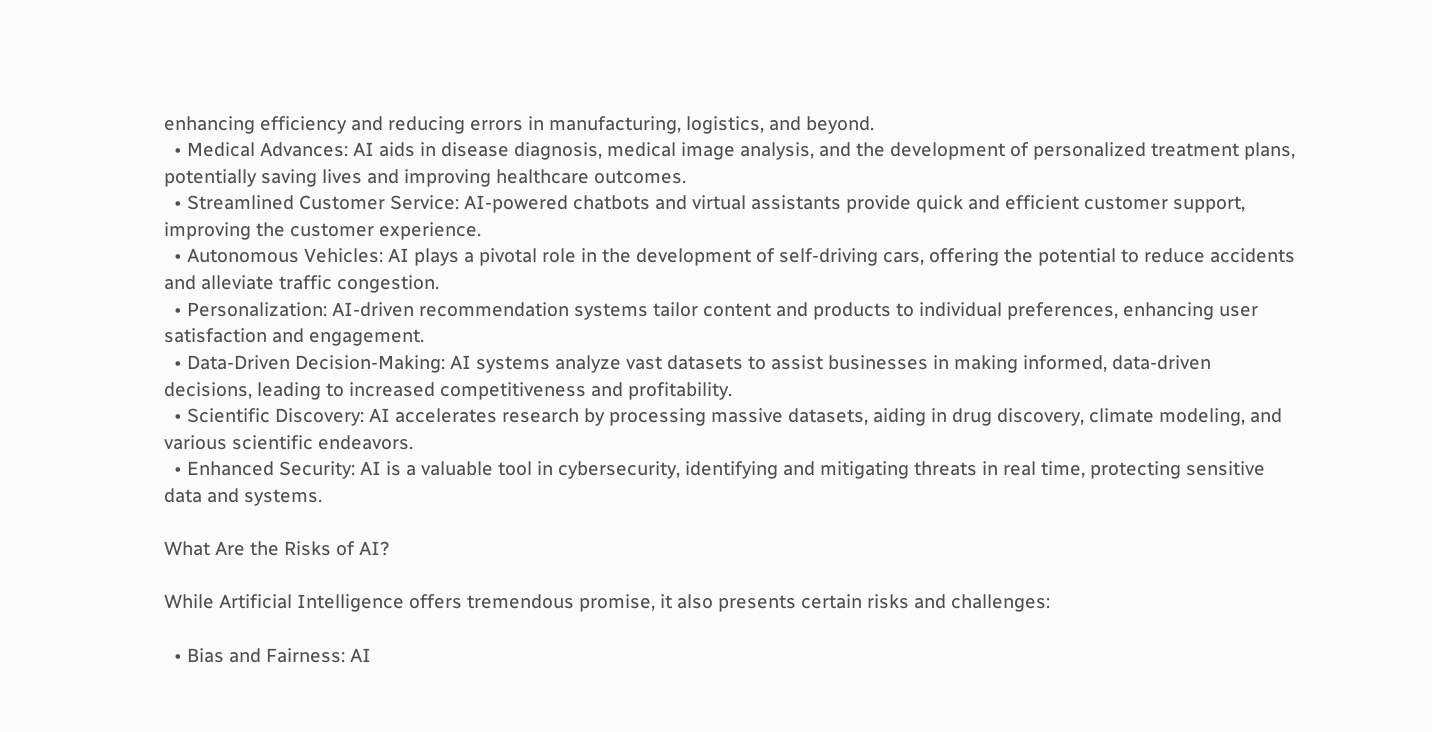enhancing efficiency and reducing errors in manufacturing, logistics, and beyond.
  • Medical Advances: AI aids in disease diagnosis, medical image analysis, and the development of personalized treatment plans, potentially saving lives and improving healthcare outcomes.
  • Streamlined Customer Service: AI-powered chatbots and virtual assistants provide quick and efficient customer support, improving the customer experience.
  • Autonomous Vehicles: AI plays a pivotal role in the development of self-driving cars, offering the potential to reduce accidents and alleviate traffic congestion.
  • Personalization: AI-driven recommendation systems tailor content and products to individual preferences, enhancing user satisfaction and engagement.
  • Data-Driven Decision-Making: AI systems analyze vast datasets to assist businesses in making informed, data-driven decisions, leading to increased competitiveness and profitability.
  • Scientific Discovery: AI accelerates research by processing massive datasets, aiding in drug discovery, climate modeling, and various scientific endeavors.
  • Enhanced Security: AI is a valuable tool in cybersecurity, identifying and mitigating threats in real time, protecting sensitive data and systems.

What Are the Risks of AI?

While Artificial Intelligence offers tremendous promise, it also presents certain risks and challenges:

  • Bias and Fairness: AI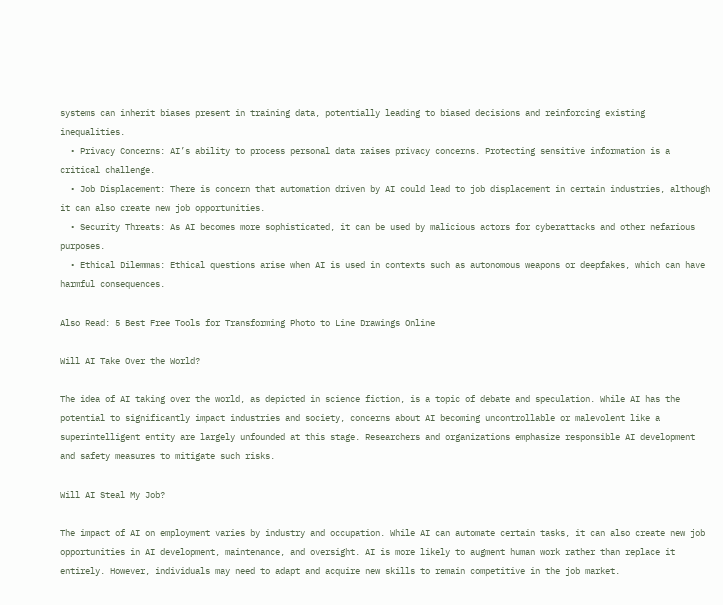systems can inherit biases present in training data, potentially leading to biased decisions and reinforcing existing inequalities.
  • Privacy Concerns: AI’s ability to process personal data raises privacy concerns. Protecting sensitive information is a critical challenge.
  • Job Displacement: There is concern that automation driven by AI could lead to job displacement in certain industries, although it can also create new job opportunities.
  • Security Threats: As AI becomes more sophisticated, it can be used by malicious actors for cyberattacks and other nefarious purposes.
  • Ethical Dilemmas: Ethical questions arise when AI is used in contexts such as autonomous weapons or deepfakes, which can have harmful consequences.

Also Read: 5 Best Free Tools for Transforming Photo to Line Drawings Online

Will AI Take Over the World?

The idea of AI taking over the world, as depicted in science fiction, is a topic of debate and speculation. While AI has the potential to significantly impact industries and society, concerns about AI becoming uncontrollable or malevolent like a superintelligent entity are largely unfounded at this stage. Researchers and organizations emphasize responsible AI development and safety measures to mitigate such risks.

Will AI Steal My Job?

The impact of AI on employment varies by industry and occupation. While AI can automate certain tasks, it can also create new job opportunities in AI development, maintenance, and oversight. AI is more likely to augment human work rather than replace it entirely. However, individuals may need to adapt and acquire new skills to remain competitive in the job market.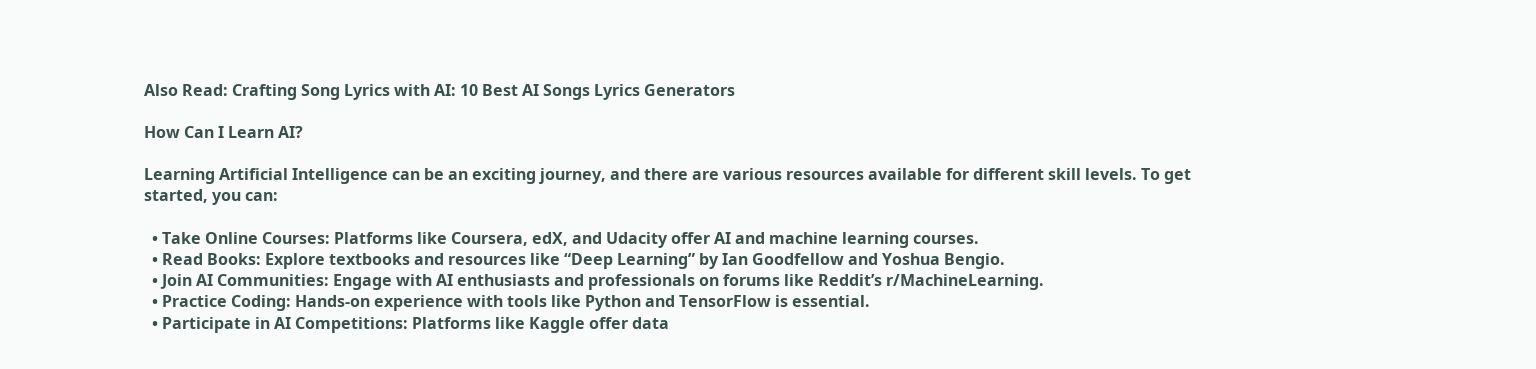Also Read: Crafting Song Lyrics with AI: 10 Best AI Songs Lyrics Generators

How Can I Learn AI?

Learning Artificial Intelligence can be an exciting journey, and there are various resources available for different skill levels. To get started, you can:

  • Take Online Courses: Platforms like Coursera, edX, and Udacity offer AI and machine learning courses.
  • Read Books: Explore textbooks and resources like “Deep Learning” by Ian Goodfellow and Yoshua Bengio.
  • Join AI Communities: Engage with AI enthusiasts and professionals on forums like Reddit’s r/MachineLearning.
  • Practice Coding: Hands-on experience with tools like Python and TensorFlow is essential.
  • Participate in AI Competitions: Platforms like Kaggle offer data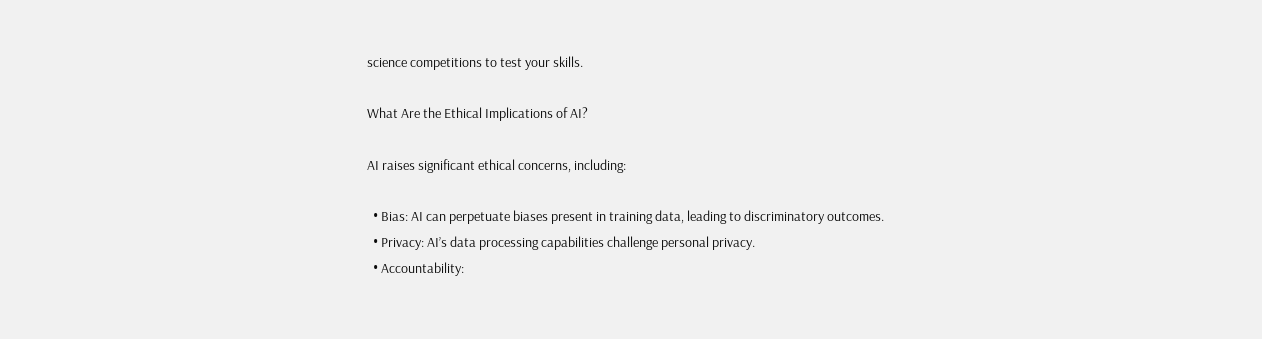science competitions to test your skills.

What Are the Ethical Implications of AI?

AI raises significant ethical concerns, including:

  • Bias: AI can perpetuate biases present in training data, leading to discriminatory outcomes.
  • Privacy: AI’s data processing capabilities challenge personal privacy.
  • Accountability: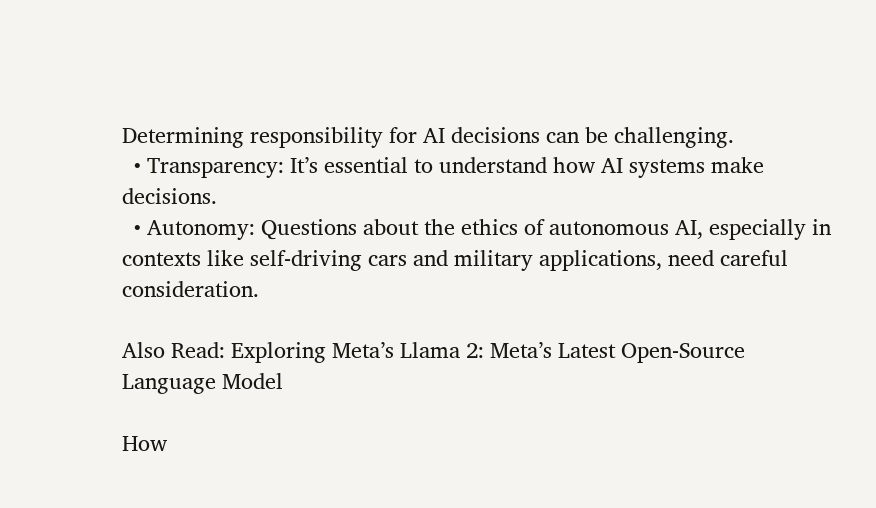Determining responsibility for AI decisions can be challenging.
  • Transparency: It’s essential to understand how AI systems make decisions.
  • Autonomy: Questions about the ethics of autonomous AI, especially in contexts like self-driving cars and military applications, need careful consideration.

Also Read: Exploring Meta’s Llama 2: Meta’s Latest Open-Source Language Model

How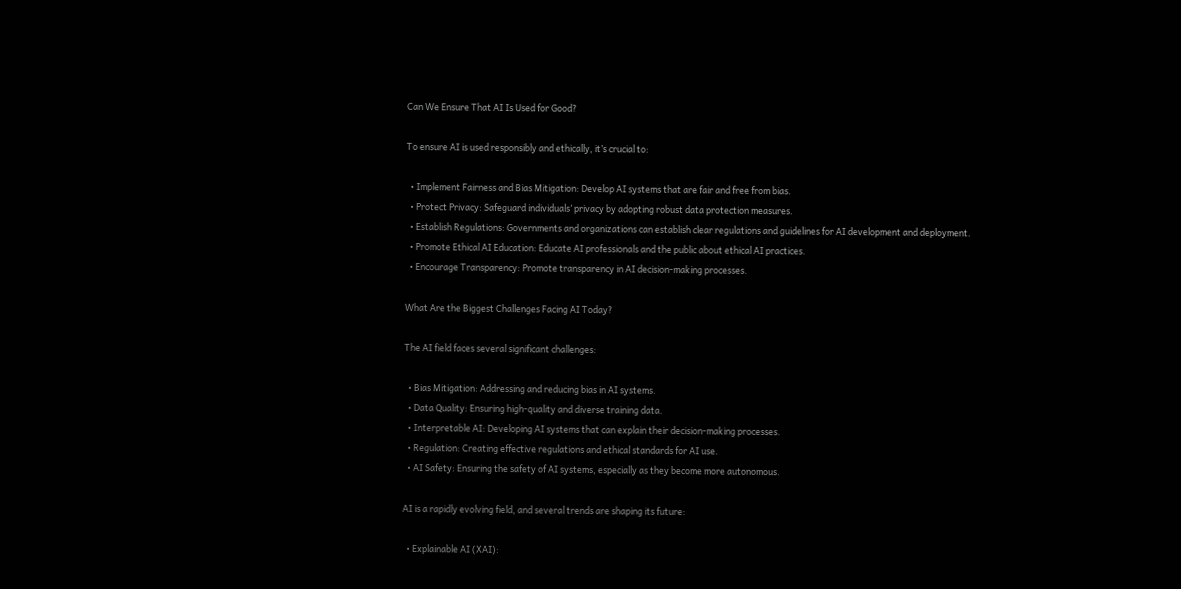Can We Ensure That AI Is Used for Good?

To ensure AI is used responsibly and ethically, it’s crucial to:

  • Implement Fairness and Bias Mitigation: Develop AI systems that are fair and free from bias.
  • Protect Privacy: Safeguard individuals’ privacy by adopting robust data protection measures.
  • Establish Regulations: Governments and organizations can establish clear regulations and guidelines for AI development and deployment.
  • Promote Ethical AI Education: Educate AI professionals and the public about ethical AI practices.
  • Encourage Transparency: Promote transparency in AI decision-making processes.

What Are the Biggest Challenges Facing AI Today?

The AI field faces several significant challenges:

  • Bias Mitigation: Addressing and reducing bias in AI systems.
  • Data Quality: Ensuring high-quality and diverse training data.
  • Interpretable AI: Developing AI systems that can explain their decision-making processes.
  • Regulation: Creating effective regulations and ethical standards for AI use.
  • AI Safety: Ensuring the safety of AI systems, especially as they become more autonomous.

AI is a rapidly evolving field, and several trends are shaping its future:

  • Explainable AI (XAI):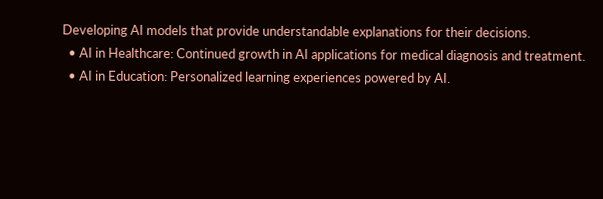Developing AI models that provide understandable explanations for their decisions.
  • AI in Healthcare: Continued growth in AI applications for medical diagnosis and treatment.
  • AI in Education: Personalized learning experiences powered by AI.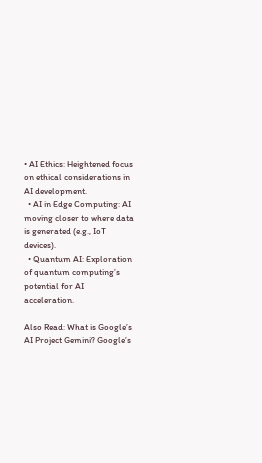• AI Ethics: Heightened focus on ethical considerations in AI development.
  • AI in Edge Computing: AI moving closer to where data is generated (e.g., IoT devices).
  • Quantum AI: Exploration of quantum computing’s potential for AI acceleration.

Also Read: What is Google’s AI Project Gemini? Google’s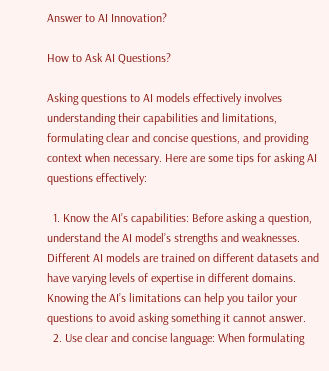Answer to AI Innovation?

How to Ask AI Questions?

Asking questions to AI models effectively involves understanding their capabilities and limitations, formulating clear and concise questions, and providing context when necessary. Here are some tips for asking AI questions effectively:

  1. Know the AI’s capabilities: Before asking a question, understand the AI model’s strengths and weaknesses. Different AI models are trained on different datasets and have varying levels of expertise in different domains. Knowing the AI’s limitations can help you tailor your questions to avoid asking something it cannot answer.
  2. Use clear and concise language: When formulating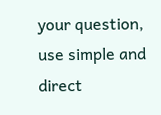your question, use simple and direct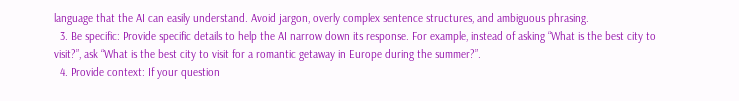language that the AI can easily understand. Avoid jargon, overly complex sentence structures, and ambiguous phrasing.
  3. Be specific: Provide specific details to help the AI narrow down its response. For example, instead of asking “What is the best city to visit?”, ask “What is the best city to visit for a romantic getaway in Europe during the summer?”.
  4. Provide context: If your question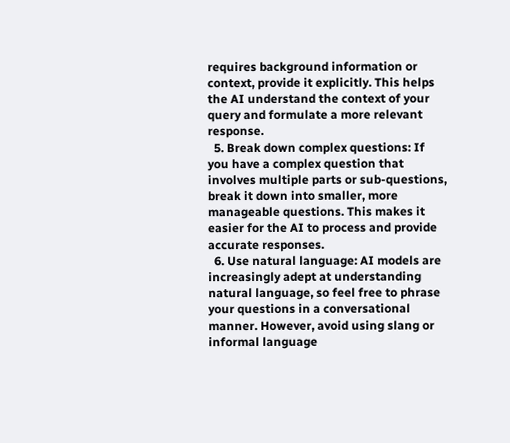requires background information or context, provide it explicitly. This helps the AI understand the context of your query and formulate a more relevant response.
  5. Break down complex questions: If you have a complex question that involves multiple parts or sub-questions, break it down into smaller, more manageable questions. This makes it easier for the AI to process and provide accurate responses.
  6. Use natural language: AI models are increasingly adept at understanding natural language, so feel free to phrase your questions in a conversational manner. However, avoid using slang or informal language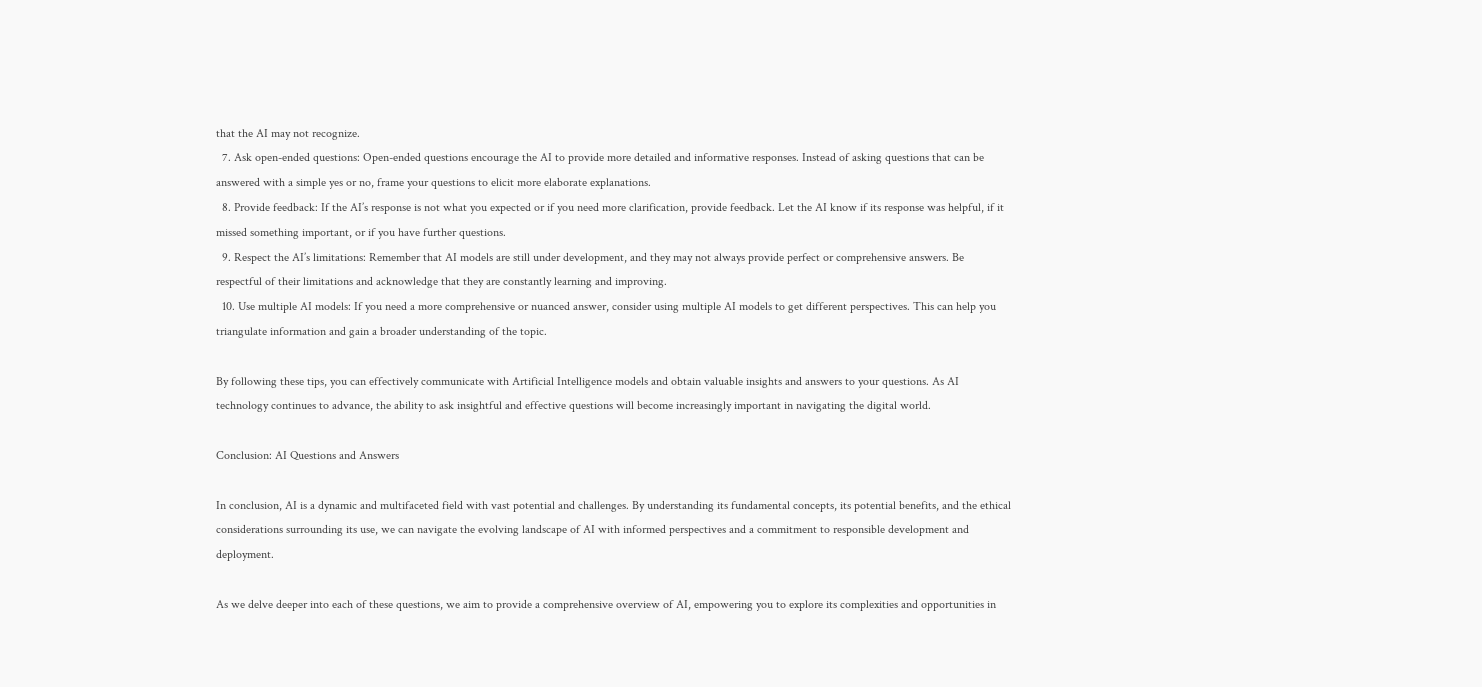that the AI may not recognize.
  7. Ask open-ended questions: Open-ended questions encourage the AI to provide more detailed and informative responses. Instead of asking questions that can be answered with a simple yes or no, frame your questions to elicit more elaborate explanations.
  8. Provide feedback: If the AI’s response is not what you expected or if you need more clarification, provide feedback. Let the AI know if its response was helpful, if it missed something important, or if you have further questions.
  9. Respect the AI’s limitations: Remember that AI models are still under development, and they may not always provide perfect or comprehensive answers. Be respectful of their limitations and acknowledge that they are constantly learning and improving.
  10. Use multiple AI models: If you need a more comprehensive or nuanced answer, consider using multiple AI models to get different perspectives. This can help you triangulate information and gain a broader understanding of the topic.

By following these tips, you can effectively communicate with Artificial Intelligence models and obtain valuable insights and answers to your questions. As AI technology continues to advance, the ability to ask insightful and effective questions will become increasingly important in navigating the digital world.

Conclusion: AI Questions and Answers

In conclusion, AI is a dynamic and multifaceted field with vast potential and challenges. By understanding its fundamental concepts, its potential benefits, and the ethical considerations surrounding its use, we can navigate the evolving landscape of AI with informed perspectives and a commitment to responsible development and deployment.

As we delve deeper into each of these questions, we aim to provide a comprehensive overview of AI, empowering you to explore its complexities and opportunities in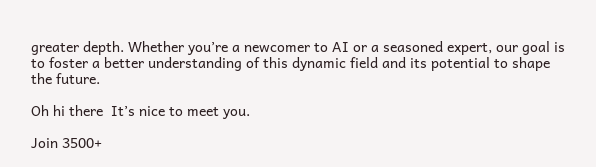greater depth. Whether you’re a newcomer to AI or a seasoned expert, our goal is to foster a better understanding of this dynamic field and its potential to shape the future.

Oh hi there  It’s nice to meet you.

Join 3500+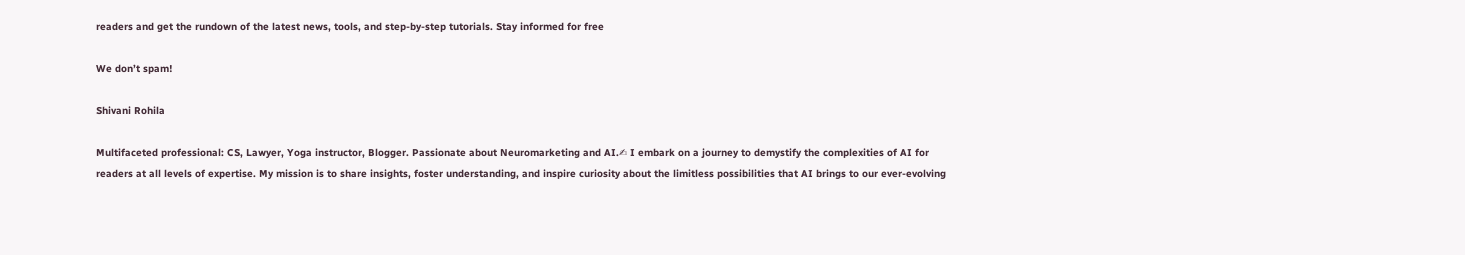readers and get the rundown of the latest news, tools, and step-by-step tutorials. Stay informed for free

We don’t spam!

Shivani Rohila

Multifaceted professional: CS, Lawyer, Yoga instructor, Blogger. Passionate about Neuromarketing and AI.✍ I embark on a journey to demystify the complexities of AI for readers at all levels of expertise. My mission is to share insights, foster understanding, and inspire curiosity about the limitless possibilities that AI brings to our ever-evolving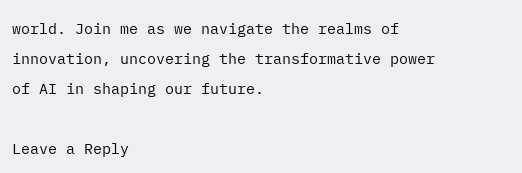world. Join me as we navigate the realms of innovation, uncovering the transformative power of AI in shaping our future.

Leave a Reply